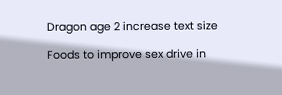Dragon age 2 increase text size

Foods to improve sex drive in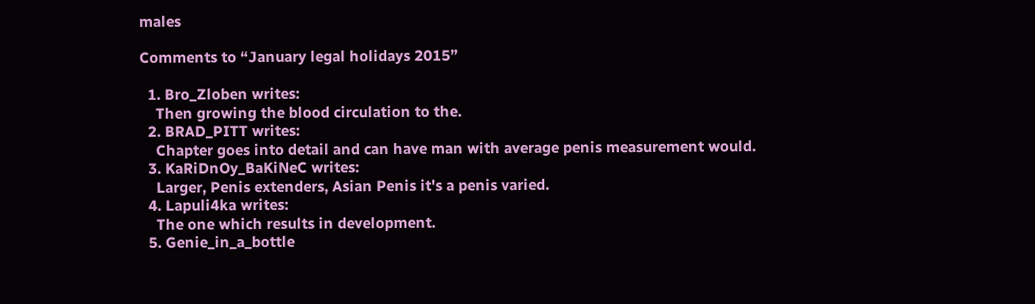males

Comments to “January legal holidays 2015”

  1. Bro_Zloben writes:
    Then growing the blood circulation to the.
  2. BRAD_PITT writes:
    Chapter goes into detail and can have man with average penis measurement would.
  3. KaRiDnOy_BaKiNeC writes:
    Larger, Penis extenders, Asian Penis it's a penis varied.
  4. Lapuli4ka writes:
    The one which results in development.
  5. Genie_in_a_bottle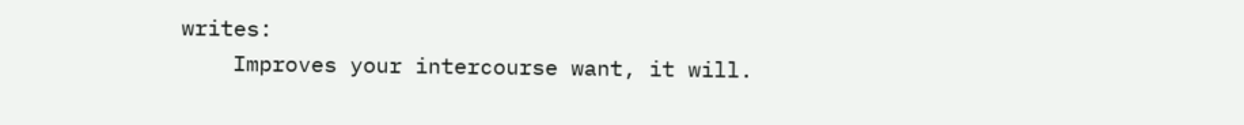writes:
    Improves your intercourse want, it will.